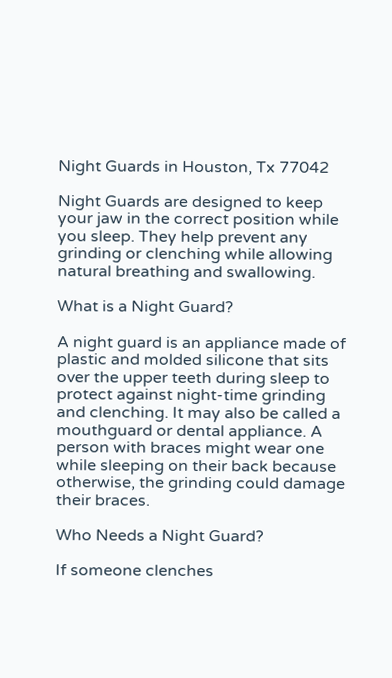Night Guards in Houston, Tx 77042

Night Guards are designed to keep your jaw in the correct position while you sleep. They help prevent any grinding or clenching while allowing natural breathing and swallowing.

What is a Night Guard?

A night guard is an appliance made of plastic and molded silicone that sits over the upper teeth during sleep to protect against night-time grinding and clenching. It may also be called a mouthguard or dental appliance. A person with braces might wear one while sleeping on their back because otherwise, the grinding could damage their braces.

Who Needs a Night Guard?

If someone clenches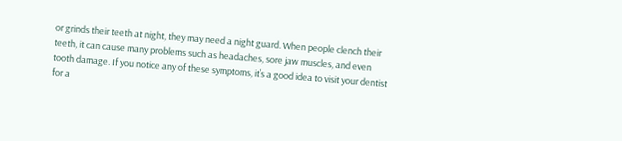or grinds their teeth at night, they may need a night guard. When people clench their teeth, it can cause many problems such as headaches, sore jaw muscles, and even tooth damage. If you notice any of these symptoms, it’s a good idea to visit your dentist for a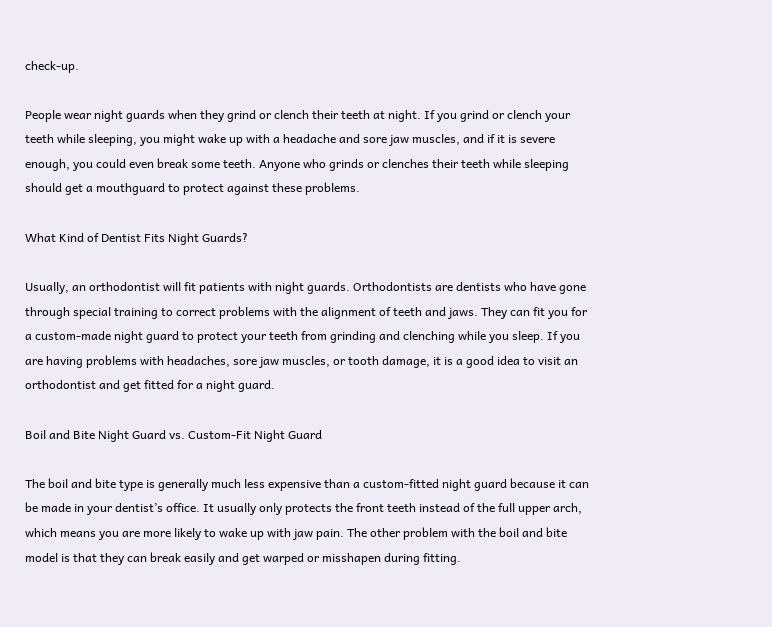check-up.

People wear night guards when they grind or clench their teeth at night. If you grind or clench your teeth while sleeping, you might wake up with a headache and sore jaw muscles, and if it is severe enough, you could even break some teeth. Anyone who grinds or clenches their teeth while sleeping should get a mouthguard to protect against these problems.

What Kind of Dentist Fits Night Guards?

Usually, an orthodontist will fit patients with night guards. Orthodontists are dentists who have gone through special training to correct problems with the alignment of teeth and jaws. They can fit you for a custom-made night guard to protect your teeth from grinding and clenching while you sleep. If you are having problems with headaches, sore jaw muscles, or tooth damage, it is a good idea to visit an orthodontist and get fitted for a night guard.

Boil and Bite Night Guard vs. Custom-Fit Night Guard

The boil and bite type is generally much less expensive than a custom-fitted night guard because it can be made in your dentist’s office. It usually only protects the front teeth instead of the full upper arch, which means you are more likely to wake up with jaw pain. The other problem with the boil and bite model is that they can break easily and get warped or misshapen during fitting.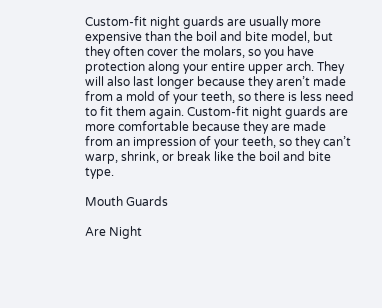Custom-fit night guards are usually more expensive than the boil and bite model, but they often cover the molars, so you have protection along your entire upper arch. They will also last longer because they aren’t made from a mold of your teeth, so there is less need to fit them again. Custom-fit night guards are more comfortable because they are made from an impression of your teeth, so they can’t warp, shrink, or break like the boil and bite type.

Mouth Guards

Are Night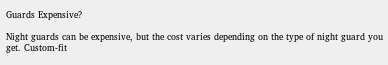Guards Expensive?

Night guards can be expensive, but the cost varies depending on the type of night guard you get. Custom-fit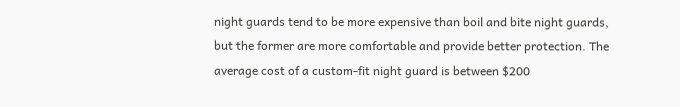night guards tend to be more expensive than boil and bite night guards, but the former are more comfortable and provide better protection. The average cost of a custom-fit night guard is between $200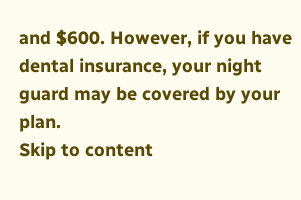and $600. However, if you have dental insurance, your night guard may be covered by your plan.
Skip to content